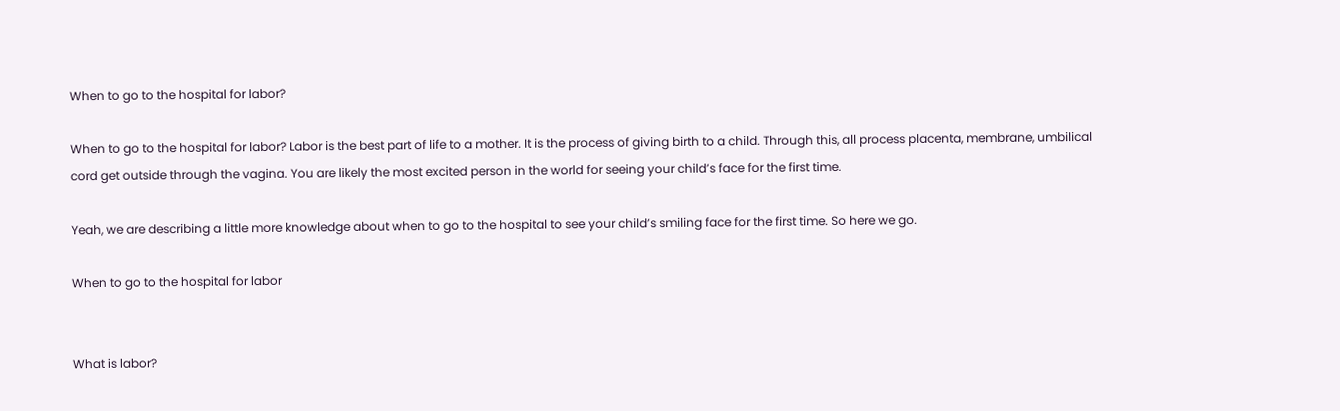When to go to the hospital for labor?

When to go to the hospital for labor? Labor is the best part of life to a mother. It is the process of giving birth to a child. Through this, all process placenta, membrane, umbilical cord get outside through the vagina. You are likely the most excited person in the world for seeing your child’s face for the first time.

Yeah, we are describing a little more knowledge about when to go to the hospital to see your child’s smiling face for the first time. So here we go.

When to go to the hospital for labor


What is labor?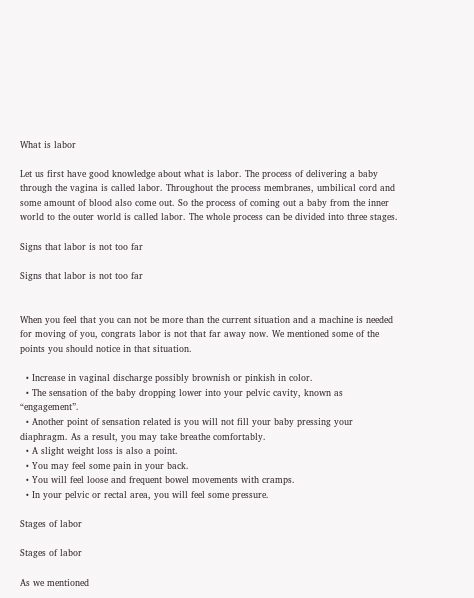What is labor

Let us first have good knowledge about what is labor. The process of delivering a baby through the vagina is called labor. Throughout the process membranes, umbilical cord and some amount of blood also come out. So the process of coming out a baby from the inner world to the outer world is called labor. The whole process can be divided into three stages.

Signs that labor is not too far

Signs that labor is not too far


When you feel that you can not be more than the current situation and a machine is needed for moving of you, congrats labor is not that far away now. We mentioned some of the points you should notice in that situation.

  • Increase in vaginal discharge possibly brownish or pinkish in color.
  • The sensation of the baby dropping lower into your pelvic cavity, known as “engagement”.
  • Another point of sensation related is you will not fill your baby pressing your diaphragm. As a result, you may take breathe comfortably.
  • A slight weight loss is also a point.
  • You may feel some pain in your back.
  • You will feel loose and frequent bowel movements with cramps.
  • In your pelvic or rectal area, you will feel some pressure.

Stages of labor

Stages of labor

As we mentioned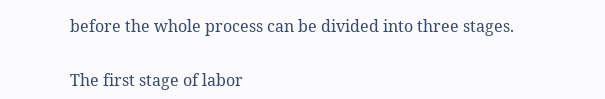before the whole process can be divided into three stages.

The first stage of labor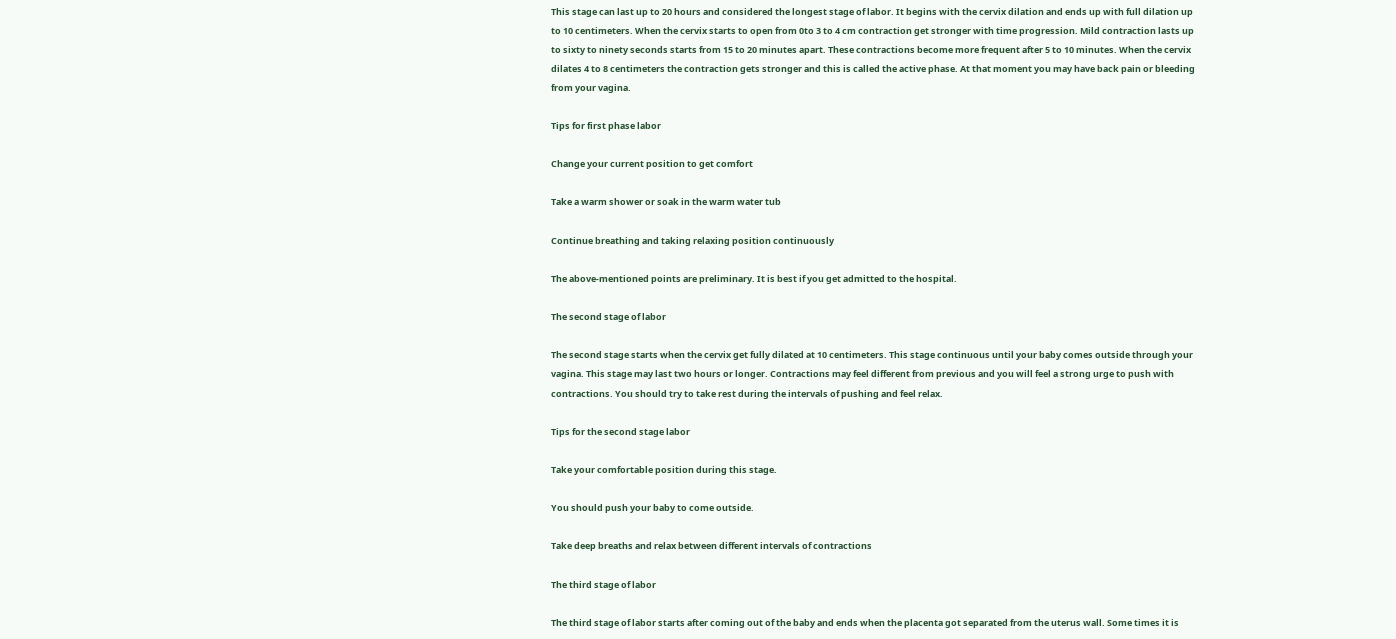This stage can last up to 20 hours and considered the longest stage of labor. It begins with the cervix dilation and ends up with full dilation up to 10 centimeters. When the cervix starts to open from 0to 3 to 4 cm contraction get stronger with time progression. Mild contraction lasts up to sixty to ninety seconds starts from 15 to 20 minutes apart. These contractions become more frequent after 5 to 10 minutes. When the cervix dilates 4 to 8 centimeters the contraction gets stronger and this is called the active phase. At that moment you may have back pain or bleeding from your vagina.

Tips for first phase labor

Change your current position to get comfort

Take a warm shower or soak in the warm water tub

Continue breathing and taking relaxing position continuously

The above-mentioned points are preliminary. It is best if you get admitted to the hospital.

The second stage of labor

The second stage starts when the cervix get fully dilated at 10 centimeters. This stage continuous until your baby comes outside through your vagina. This stage may last two hours or longer. Contractions may feel different from previous and you will feel a strong urge to push with contractions. You should try to take rest during the intervals of pushing and feel relax.

Tips for the second stage labor

Take your comfortable position during this stage.

You should push your baby to come outside.

Take deep breaths and relax between different intervals of contractions

The third stage of labor

The third stage of labor starts after coming out of the baby and ends when the placenta got separated from the uterus wall. Some times it is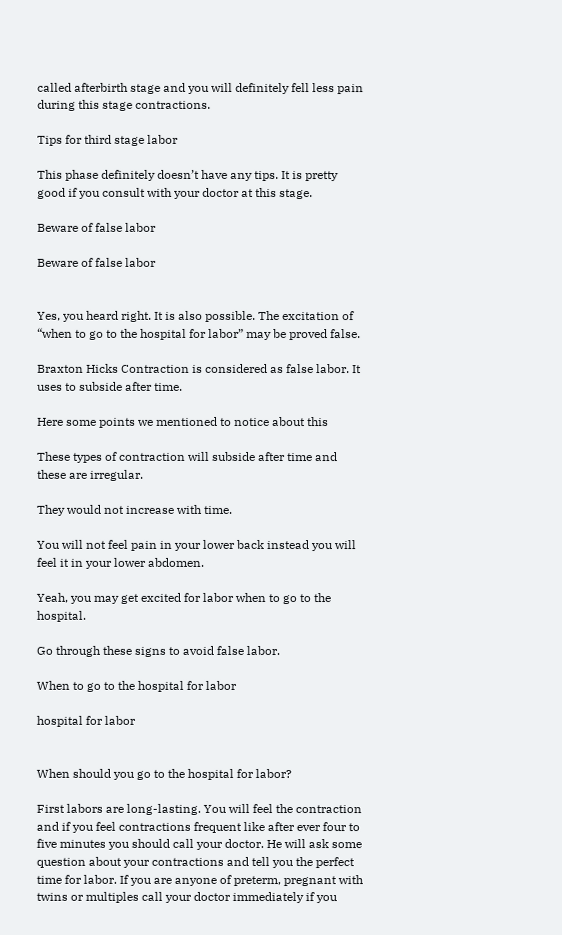called afterbirth stage and you will definitely fell less pain during this stage contractions.

Tips for third stage labor

This phase definitely doesn’t have any tips. It is pretty good if you consult with your doctor at this stage.

Beware of false labor

Beware of false labor


Yes, you heard right. It is also possible. The excitation of “when to go to the hospital for labor” may be proved false.

Braxton Hicks Contraction is considered as false labor. It uses to subside after time.

Here some points we mentioned to notice about this

These types of contraction will subside after time and these are irregular.

They would not increase with time.

You will not feel pain in your lower back instead you will feel it in your lower abdomen.

Yeah, you may get excited for labor when to go to the hospital.

Go through these signs to avoid false labor.

When to go to the hospital for labor

hospital for labor


When should you go to the hospital for labor?

First labors are long-lasting. You will feel the contraction and if you feel contractions frequent like after ever four to five minutes you should call your doctor. He will ask some question about your contractions and tell you the perfect time for labor. If you are anyone of preterm, pregnant with twins or multiples call your doctor immediately if you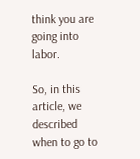think you are going into labor.

So, in this article, we described when to go to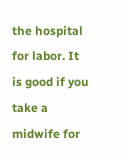the hospital for labor. It is good if you take a midwife for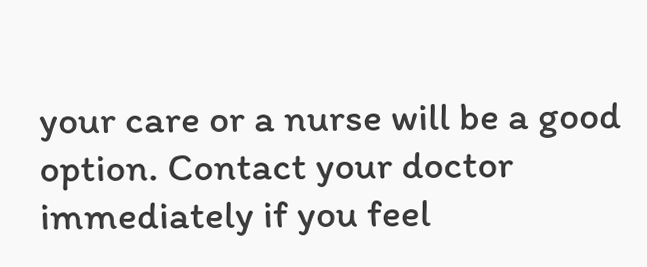your care or a nurse will be a good option. Contact your doctor immediately if you feel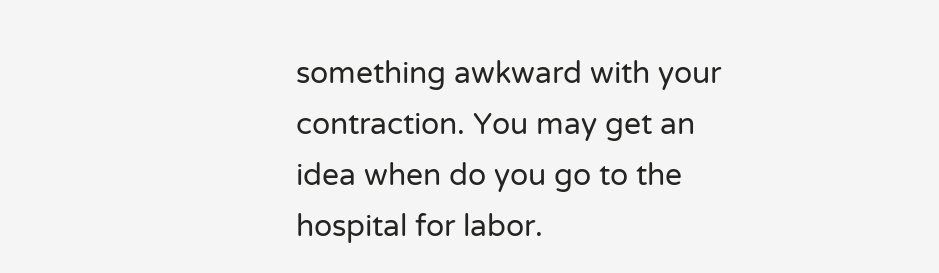something awkward with your contraction. You may get an idea when do you go to the hospital for labor.